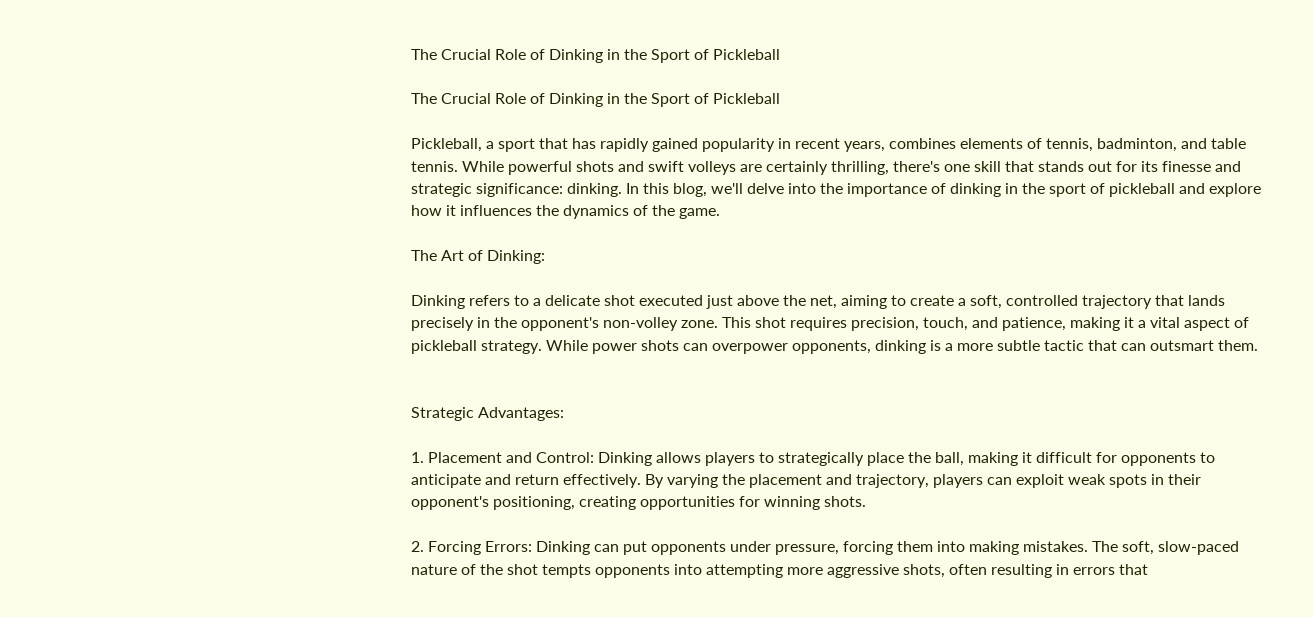The Crucial Role of Dinking in the Sport of Pickleball

The Crucial Role of Dinking in the Sport of Pickleball

Pickleball, a sport that has rapidly gained popularity in recent years, combines elements of tennis, badminton, and table tennis. While powerful shots and swift volleys are certainly thrilling, there's one skill that stands out for its finesse and strategic significance: dinking. In this blog, we'll delve into the importance of dinking in the sport of pickleball and explore how it influences the dynamics of the game.

The Art of Dinking:

Dinking refers to a delicate shot executed just above the net, aiming to create a soft, controlled trajectory that lands precisely in the opponent's non-volley zone. This shot requires precision, touch, and patience, making it a vital aspect of pickleball strategy. While power shots can overpower opponents, dinking is a more subtle tactic that can outsmart them.


Strategic Advantages:

1. Placement and Control: Dinking allows players to strategically place the ball, making it difficult for opponents to anticipate and return effectively. By varying the placement and trajectory, players can exploit weak spots in their opponent's positioning, creating opportunities for winning shots.

2. Forcing Errors: Dinking can put opponents under pressure, forcing them into making mistakes. The soft, slow-paced nature of the shot tempts opponents into attempting more aggressive shots, often resulting in errors that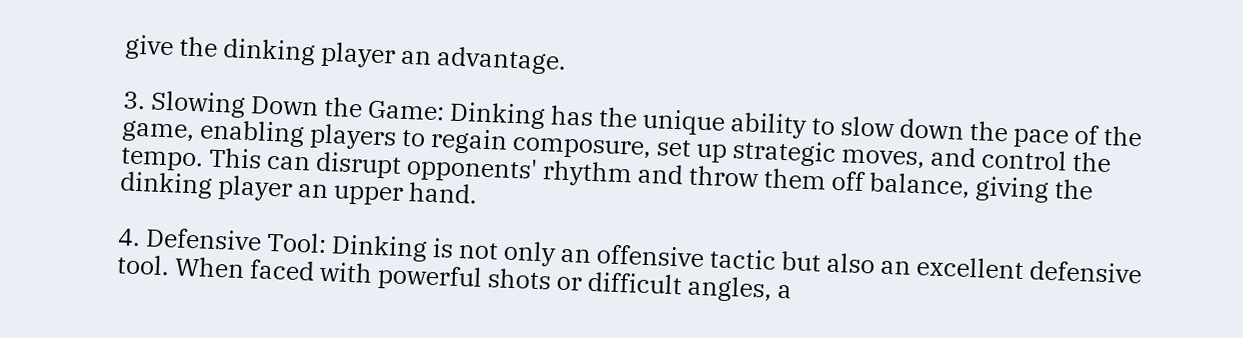give the dinking player an advantage.

3. Slowing Down the Game: Dinking has the unique ability to slow down the pace of the game, enabling players to regain composure, set up strategic moves, and control the tempo. This can disrupt opponents' rhythm and throw them off balance, giving the dinking player an upper hand.

4. Defensive Tool: Dinking is not only an offensive tactic but also an excellent defensive tool. When faced with powerful shots or difficult angles, a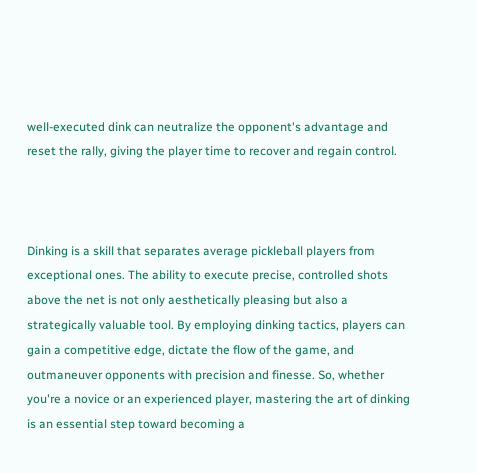well-executed dink can neutralize the opponent's advantage and reset the rally, giving the player time to recover and regain control.



Dinking is a skill that separates average pickleball players from exceptional ones. The ability to execute precise, controlled shots above the net is not only aesthetically pleasing but also a strategically valuable tool. By employing dinking tactics, players can gain a competitive edge, dictate the flow of the game, and outmaneuver opponents with precision and finesse. So, whether you're a novice or an experienced player, mastering the art of dinking is an essential step toward becoming a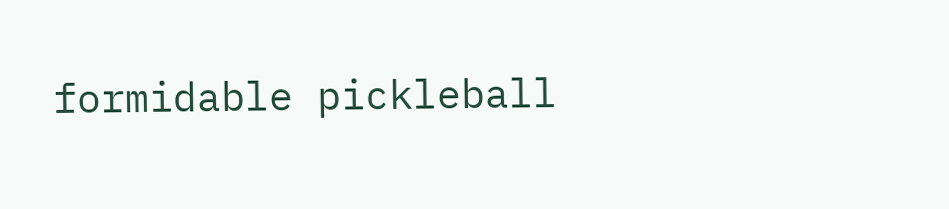formidable pickleball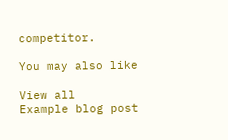competitor.

You may also like

View all
Example blog post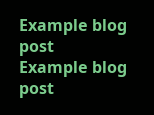Example blog post
Example blog post